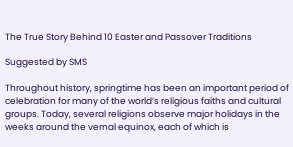The True Story Behind 10 Easter and Passover Traditions

Suggested by SMS

Throughout history, springtime has been an important period of celebration for many of the world’s religious faiths and cultural groups. Today, several religions observe major holidays in the weeks around the vernal equinox, each of which is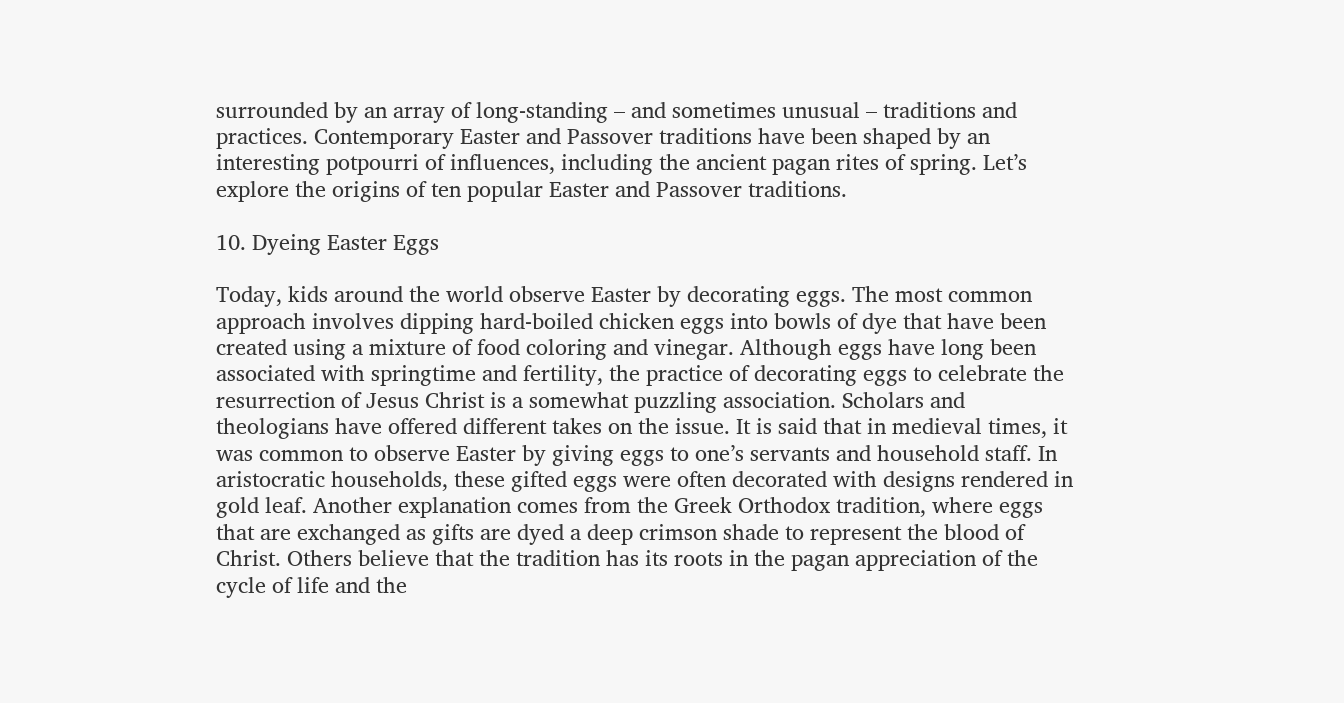surrounded by an array of long-standing – and sometimes unusual – traditions and practices. Contemporary Easter and Passover traditions have been shaped by an interesting potpourri of influences, including the ancient pagan rites of spring. Let’s explore the origins of ten popular Easter and Passover traditions.

10. Dyeing Easter Eggs

Today, kids around the world observe Easter by decorating eggs. The most common approach involves dipping hard-boiled chicken eggs into bowls of dye that have been created using a mixture of food coloring and vinegar. Although eggs have long been associated with springtime and fertility, the practice of decorating eggs to celebrate the resurrection of Jesus Christ is a somewhat puzzling association. Scholars and theologians have offered different takes on the issue. It is said that in medieval times, it was common to observe Easter by giving eggs to one’s servants and household staff. In aristocratic households, these gifted eggs were often decorated with designs rendered in gold leaf. Another explanation comes from the Greek Orthodox tradition, where eggs that are exchanged as gifts are dyed a deep crimson shade to represent the blood of Christ. Others believe that the tradition has its roots in the pagan appreciation of the cycle of life and the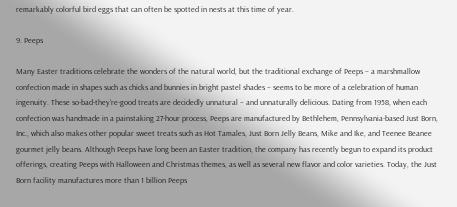remarkably colorful bird eggs that can often be spotted in nests at this time of year.

9. Peeps

Many Easter traditions celebrate the wonders of the natural world, but the traditional exchange of Peeps – a marshmallow confection made in shapes such as chicks and bunnies in bright pastel shades – seems to be more of a celebration of human ingenuity. These so-bad-they’re-good treats are decidedly unnatural – and unnaturally delicious. Dating from 1958, when each confection was handmade in a painstaking 27-hour process, Peeps are manufactured by Bethlehem, Pennsylvania-based Just Born, Inc., which also makes other popular sweet treats such as Hot Tamales, Just Born Jelly Beans, Mike and Ike, and Teenee Beanee gourmet jelly beans. Although Peeps have long been an Easter tradition, the company has recently begun to expand its product offerings, creating Peeps with Halloween and Christmas themes, as well as several new flavor and color varieties. Today, the Just Born facility manufactures more than 1 billion Peeps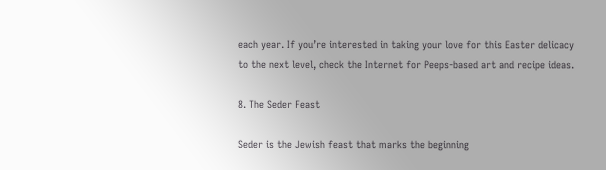each year. If you’re interested in taking your love for this Easter delicacy to the next level, check the Internet for Peeps-based art and recipe ideas.

8. The Seder Feast

Seder is the Jewish feast that marks the beginning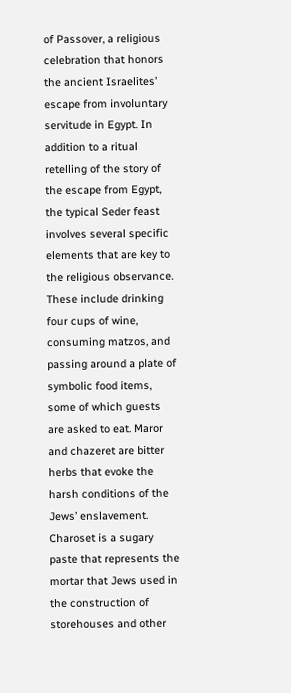of Passover, a religious celebration that honors the ancient Israelites’ escape from involuntary servitude in Egypt. In addition to a ritual retelling of the story of the escape from Egypt, the typical Seder feast involves several specific elements that are key to the religious observance. These include drinking four cups of wine, consuming matzos, and passing around a plate of symbolic food items, some of which guests are asked to eat. Maror and chazeret are bitter herbs that evoke the harsh conditions of the Jews’ enslavement. Charoset is a sugary paste that represents the mortar that Jews used in the construction of storehouses and other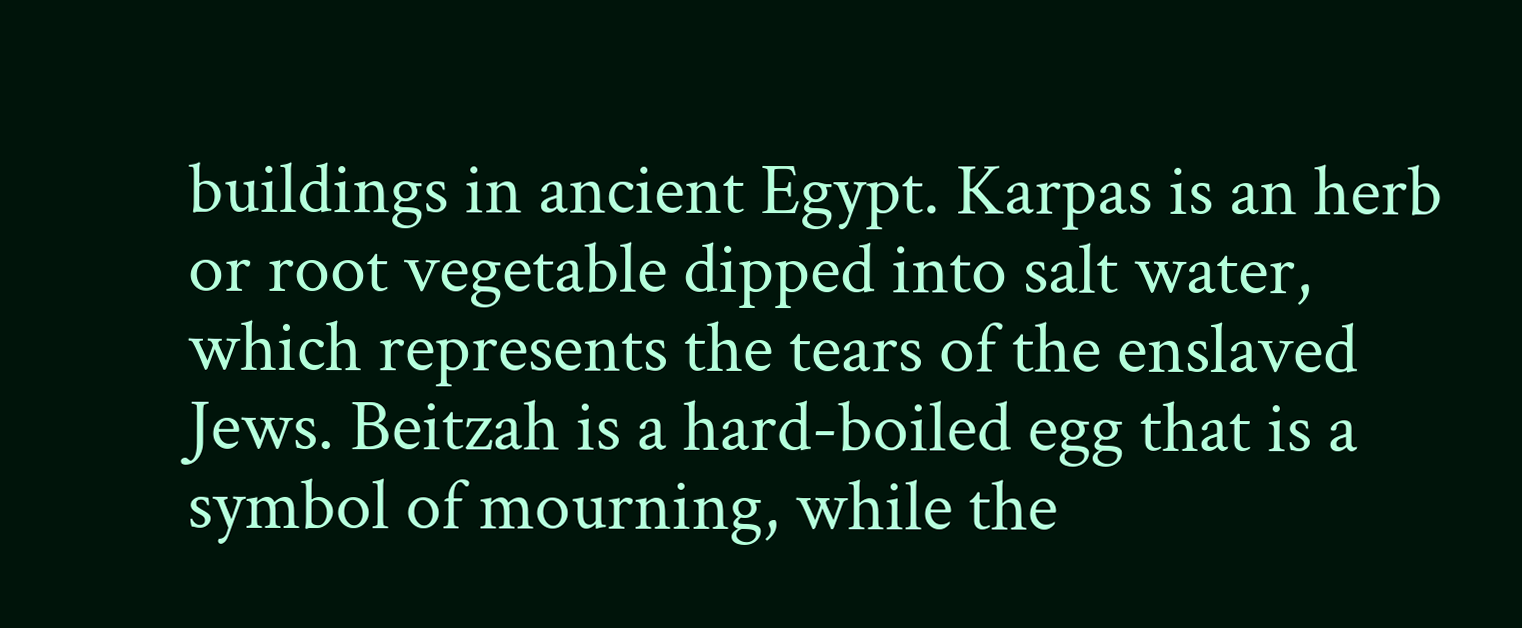buildings in ancient Egypt. Karpas is an herb or root vegetable dipped into salt water, which represents the tears of the enslaved Jews. Beitzah is a hard-boiled egg that is a symbol of mourning, while the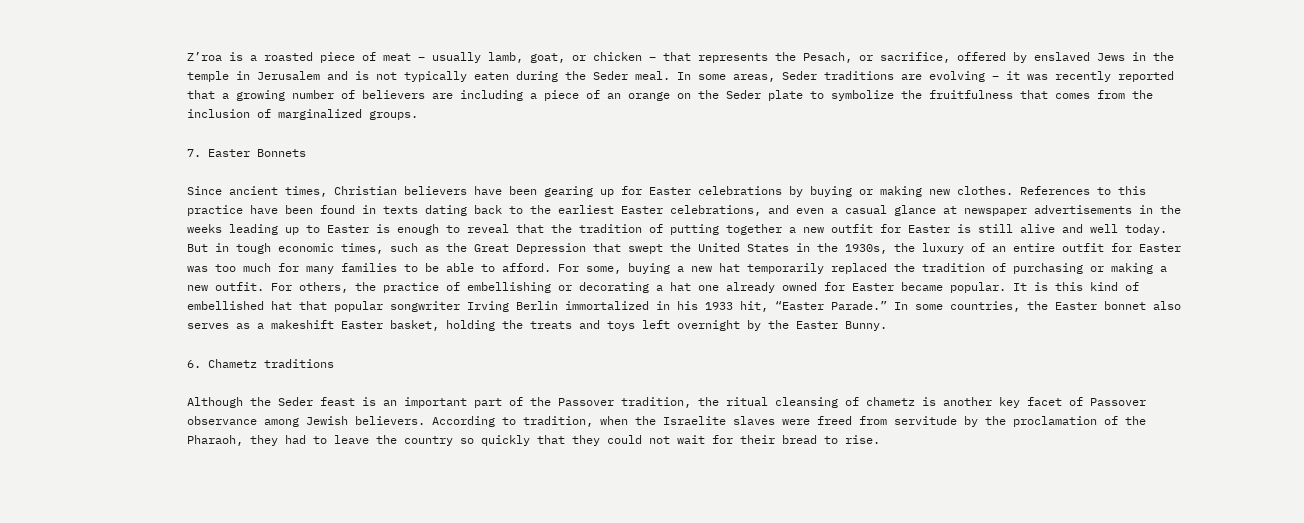Z’roa is a roasted piece of meat – usually lamb, goat, or chicken – that represents the Pesach, or sacrifice, offered by enslaved Jews in the temple in Jerusalem and is not typically eaten during the Seder meal. In some areas, Seder traditions are evolving – it was recently reported that a growing number of believers are including a piece of an orange on the Seder plate to symbolize the fruitfulness that comes from the inclusion of marginalized groups.

7. Easter Bonnets

Since ancient times, Christian believers have been gearing up for Easter celebrations by buying or making new clothes. References to this practice have been found in texts dating back to the earliest Easter celebrations, and even a casual glance at newspaper advertisements in the weeks leading up to Easter is enough to reveal that the tradition of putting together a new outfit for Easter is still alive and well today. But in tough economic times, such as the Great Depression that swept the United States in the 1930s, the luxury of an entire outfit for Easter was too much for many families to be able to afford. For some, buying a new hat temporarily replaced the tradition of purchasing or making a new outfit. For others, the practice of embellishing or decorating a hat one already owned for Easter became popular. It is this kind of embellished hat that popular songwriter Irving Berlin immortalized in his 1933 hit, “Easter Parade.” In some countries, the Easter bonnet also serves as a makeshift Easter basket, holding the treats and toys left overnight by the Easter Bunny.

6. Chametz traditions

Although the Seder feast is an important part of the Passover tradition, the ritual cleansing of chametz is another key facet of Passover observance among Jewish believers. According to tradition, when the Israelite slaves were freed from servitude by the proclamation of the Pharaoh, they had to leave the country so quickly that they could not wait for their bread to rise.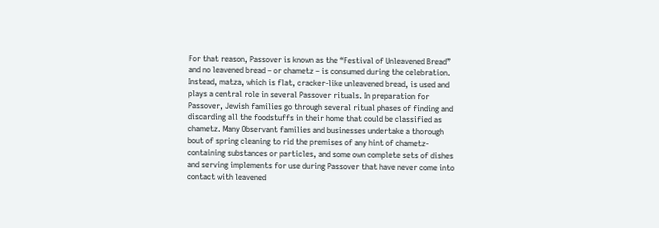For that reason, Passover is known as the “Festival of Unleavened Bread” and no leavened bread – or chametz – is consumed during the celebration. Instead, matza, which is flat, cracker-like unleavened bread, is used and plays a central role in several Passover rituals. In preparation for Passover, Jewish families go through several ritual phases of finding and discarding all the foodstuffs in their home that could be classified as chametz. Many Observant families and businesses undertake a thorough bout of spring cleaning to rid the premises of any hint of chametz-containing substances or particles, and some own complete sets of dishes and serving implements for use during Passover that have never come into contact with leavened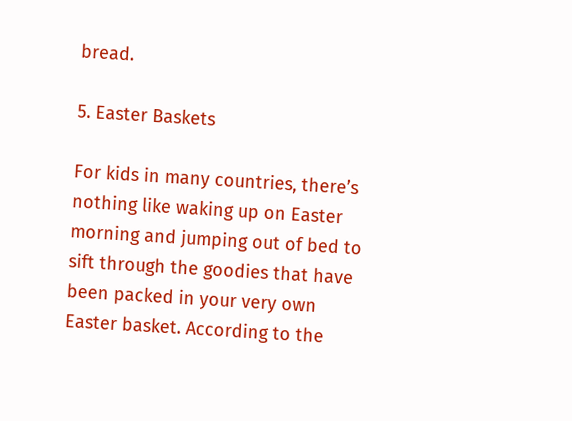bread.

5. Easter Baskets

For kids in many countries, there’s nothing like waking up on Easter morning and jumping out of bed to sift through the goodies that have been packed in your very own Easter basket. According to the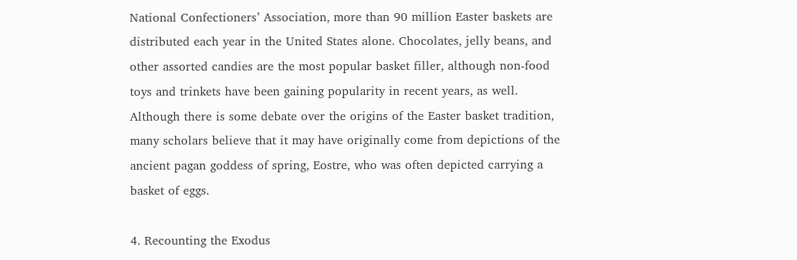National Confectioners’ Association, more than 90 million Easter baskets are distributed each year in the United States alone. Chocolates, jelly beans, and other assorted candies are the most popular basket filler, although non-food toys and trinkets have been gaining popularity in recent years, as well. Although there is some debate over the origins of the Easter basket tradition, many scholars believe that it may have originally come from depictions of the ancient pagan goddess of spring, Eostre, who was often depicted carrying a basket of eggs.

4. Recounting the Exodus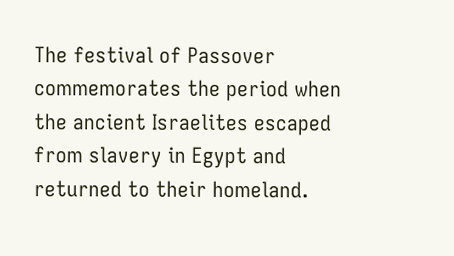The festival of Passover commemorates the period when the ancient Israelites escaped from slavery in Egypt and returned to their homeland.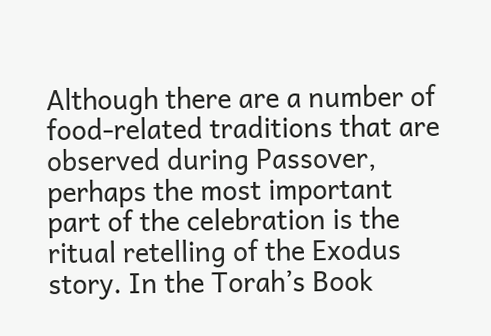Although there are a number of food-related traditions that are observed during Passover, perhaps the most important part of the celebration is the ritual retelling of the Exodus story. In the Torah’s Book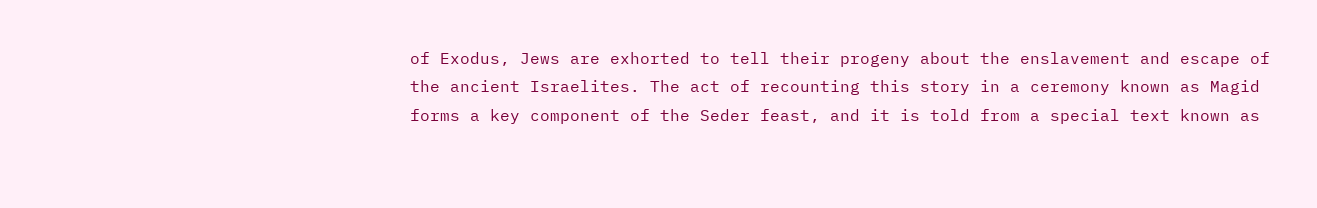of Exodus, Jews are exhorted to tell their progeny about the enslavement and escape of the ancient Israelites. The act of recounting this story in a ceremony known as Magid forms a key component of the Seder feast, and it is told from a special text known as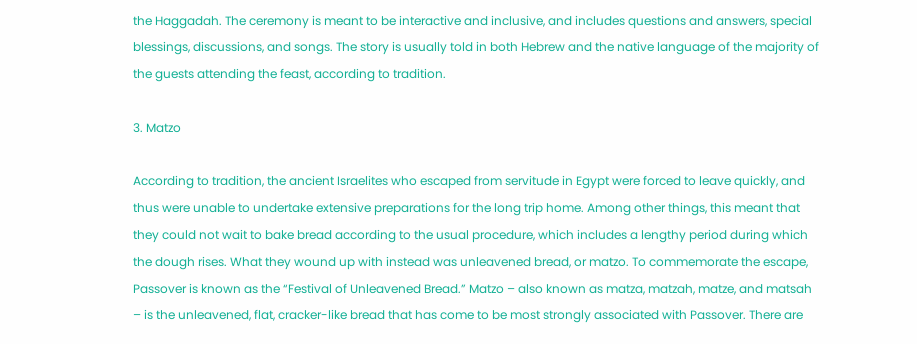the Haggadah. The ceremony is meant to be interactive and inclusive, and includes questions and answers, special blessings, discussions, and songs. The story is usually told in both Hebrew and the native language of the majority of the guests attending the feast, according to tradition.

3. Matzo

According to tradition, the ancient Israelites who escaped from servitude in Egypt were forced to leave quickly, and thus were unable to undertake extensive preparations for the long trip home. Among other things, this meant that they could not wait to bake bread according to the usual procedure, which includes a lengthy period during which the dough rises. What they wound up with instead was unleavened bread, or matzo. To commemorate the escape, Passover is known as the “Festival of Unleavened Bread.” Matzo – also known as matza, matzah, matze, and matsah – is the unleavened, flat, cracker-like bread that has come to be most strongly associated with Passover. There are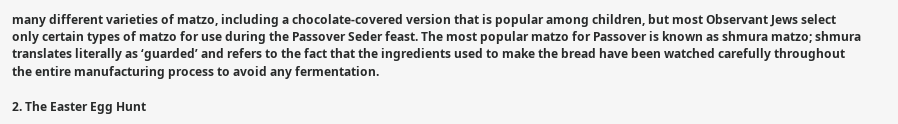many different varieties of matzo, including a chocolate-covered version that is popular among children, but most Observant Jews select only certain types of matzo for use during the Passover Seder feast. The most popular matzo for Passover is known as shmura matzo; shmura translates literally as ‘guarded’ and refers to the fact that the ingredients used to make the bread have been watched carefully throughout the entire manufacturing process to avoid any fermentation.

2. The Easter Egg Hunt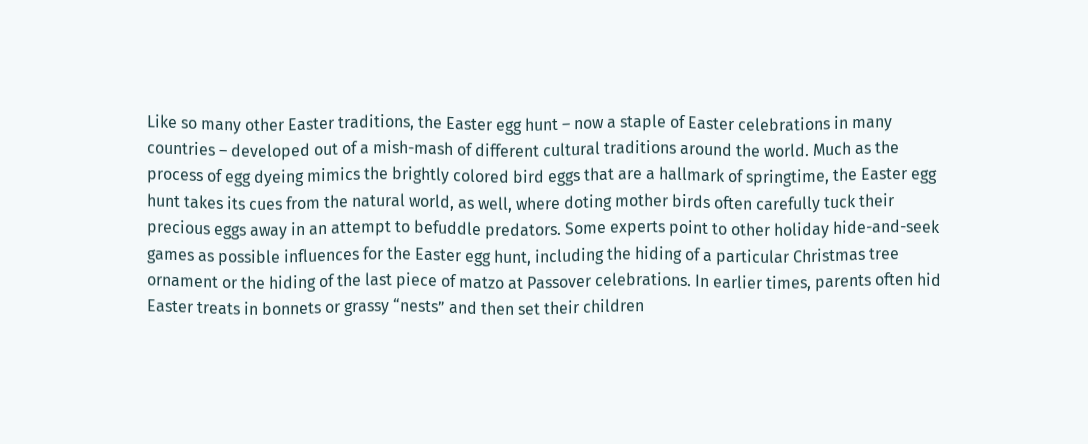Like so many other Easter traditions, the Easter egg hunt – now a staple of Easter celebrations in many countries – developed out of a mish-mash of different cultural traditions around the world. Much as the process of egg dyeing mimics the brightly colored bird eggs that are a hallmark of springtime, the Easter egg hunt takes its cues from the natural world, as well, where doting mother birds often carefully tuck their precious eggs away in an attempt to befuddle predators. Some experts point to other holiday hide-and-seek games as possible influences for the Easter egg hunt, including the hiding of a particular Christmas tree ornament or the hiding of the last piece of matzo at Passover celebrations. In earlier times, parents often hid Easter treats in bonnets or grassy “nests” and then set their children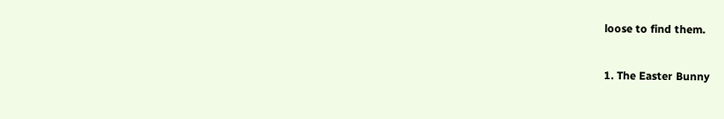loose to find them.

1. The Easter Bunny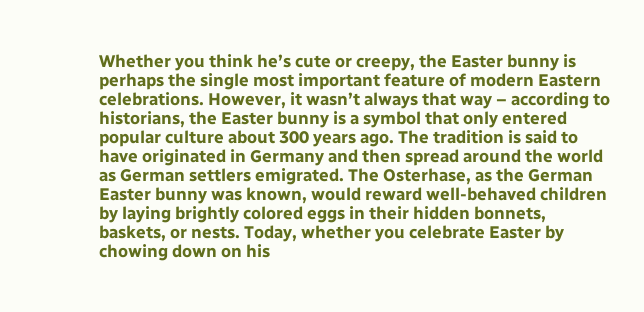Whether you think he’s cute or creepy, the Easter bunny is perhaps the single most important feature of modern Eastern celebrations. However, it wasn’t always that way – according to historians, the Easter bunny is a symbol that only entered popular culture about 300 years ago. The tradition is said to have originated in Germany and then spread around the world as German settlers emigrated. The Osterhase, as the German Easter bunny was known, would reward well-behaved children by laying brightly colored eggs in their hidden bonnets, baskets, or nests. Today, whether you celebrate Easter by chowing down on his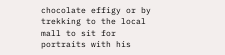chocolate effigy or by trekking to the local mall to sit for portraits with his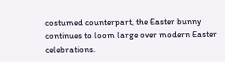costumed counterpart, the Easter bunny continues to loom large over modern Easter celebrations.